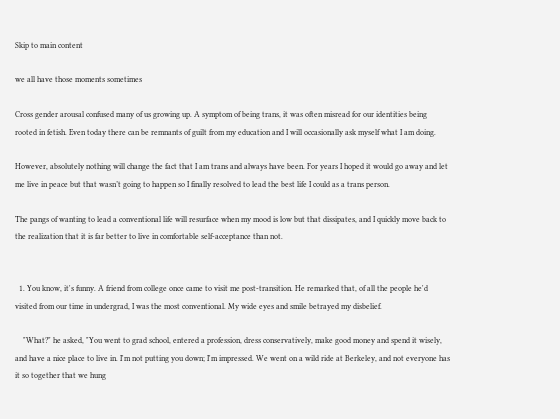Skip to main content

we all have those moments sometimes

Cross gender arousal confused many of us growing up. A symptom of being trans, it was often misread for our identities being rooted in fetish. Even today there can be remnants of guilt from my education and I will occasionally ask myself what I am doing.

However, absolutely nothing will change the fact that I am trans and always have been. For years I hoped it would go away and let me live in peace but that wasn’t going to happen so I finally resolved to lead the best life I could as a trans person.

The pangs of wanting to lead a conventional life will resurface when my mood is low but that dissipates, and I quickly move back to the realization that it is far better to live in comfortable self-acceptance than not.


  1. You know, it's funny. A friend from college once came to visit me post-transition. He remarked that, of all the people he'd visited from our time in undergrad, I was the most conventional. My wide eyes and smile betrayed my disbelief.

    "What?" he asked, "You went to grad school, entered a profession, dress conservatively, make good money and spend it wisely, and have a nice place to live in. I'm not putting you down; I'm impressed. We went on a wild ride at Berkeley, and not everyone has it so together that we hung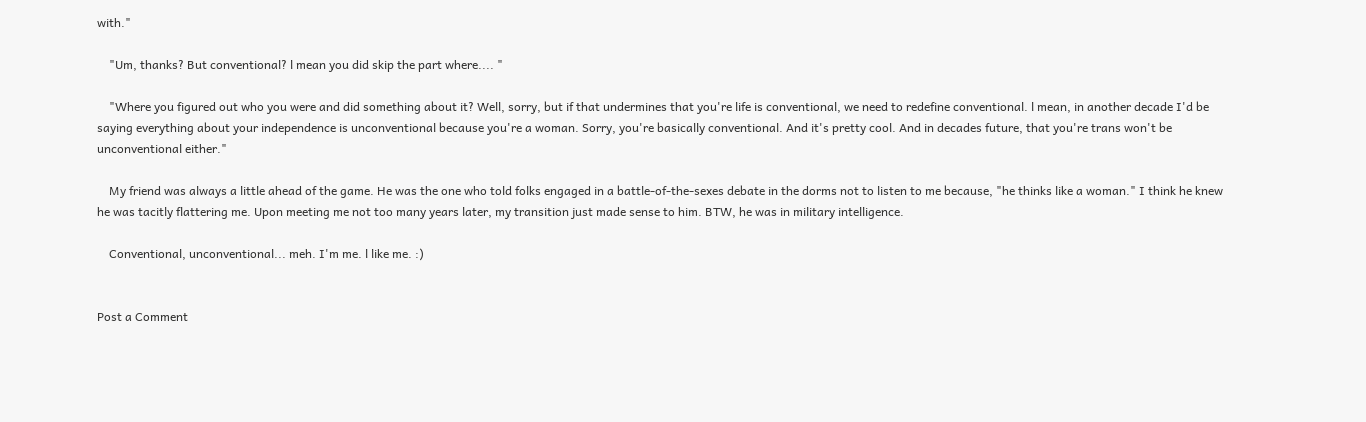with."

    "Um, thanks? But conventional? l mean you did skip the part where.... "

    "Where you figured out who you were and did something about it? Well, sorry, but if that undermines that you're life is conventional, we need to redefine conventional. l mean, in another decade I'd be saying everything about your independence is unconventional because you're a woman. Sorry, you're basically conventional. And it's pretty cool. And in decades future, that you're trans won't be unconventional either."

    My friend was always a little ahead of the game. He was the one who told folks engaged in a battle-of-the-sexes debate in the dorms not to listen to me because, "he thinks like a woman." I think he knew he was tacitly flattering me. Upon meeting me not too many years later, my transition just made sense to him. BTW, he was in military intelligence.

    Conventional, unconventional... meh. I'm me. l like me. :)


Post a Comment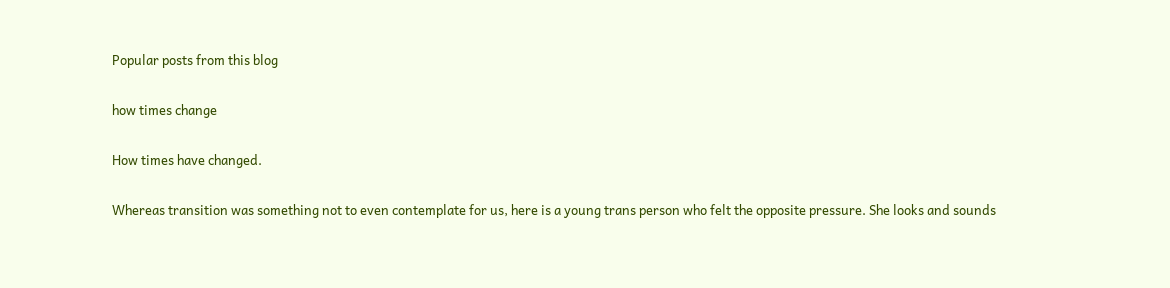Popular posts from this blog

how times change

How times have changed.

Whereas transition was something not to even contemplate for us, here is a young trans person who felt the opposite pressure. She looks and sounds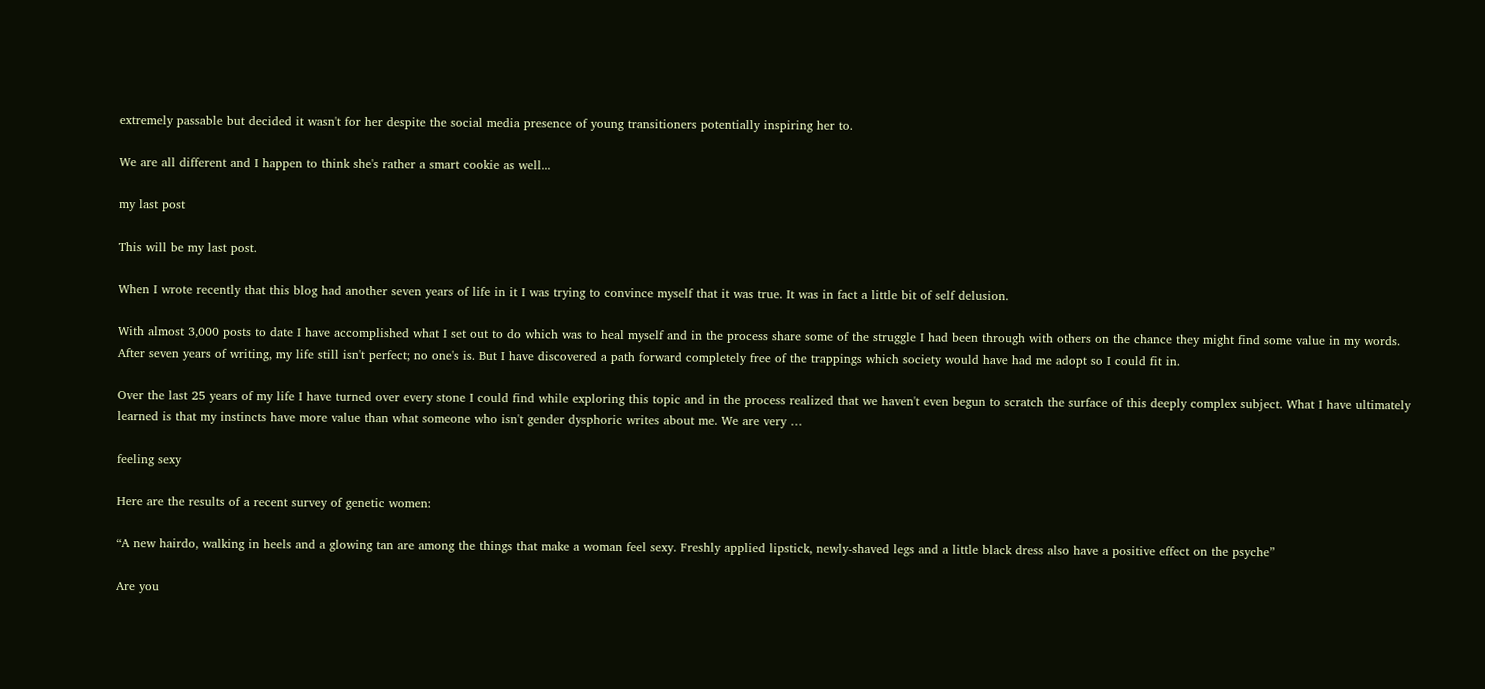extremely passable but decided it wasn't for her despite the social media presence of young transitioners potentially inspiring her to.

We are all different and I happen to think she's rather a smart cookie as well...

my last post

This will be my last post.

When I wrote recently that this blog had another seven years of life in it I was trying to convince myself that it was true. It was in fact a little bit of self delusion.

With almost 3,000 posts to date I have accomplished what I set out to do which was to heal myself and in the process share some of the struggle I had been through with others on the chance they might find some value in my words. After seven years of writing, my life still isn't perfect; no one's is. But I have discovered a path forward completely free of the trappings which society would have had me adopt so I could fit in.

Over the last 25 years of my life I have turned over every stone I could find while exploring this topic and in the process realized that we haven't even begun to scratch the surface of this deeply complex subject. What I have ultimately learned is that my instincts have more value than what someone who isn't gender dysphoric writes about me. We are very …

feeling sexy

Here are the results of a recent survey of genetic women:

“A new hairdo, walking in heels and a glowing tan are among the things that make a woman feel sexy. Freshly applied lipstick, newly-shaved legs and a little black dress also have a positive effect on the psyche”

Are you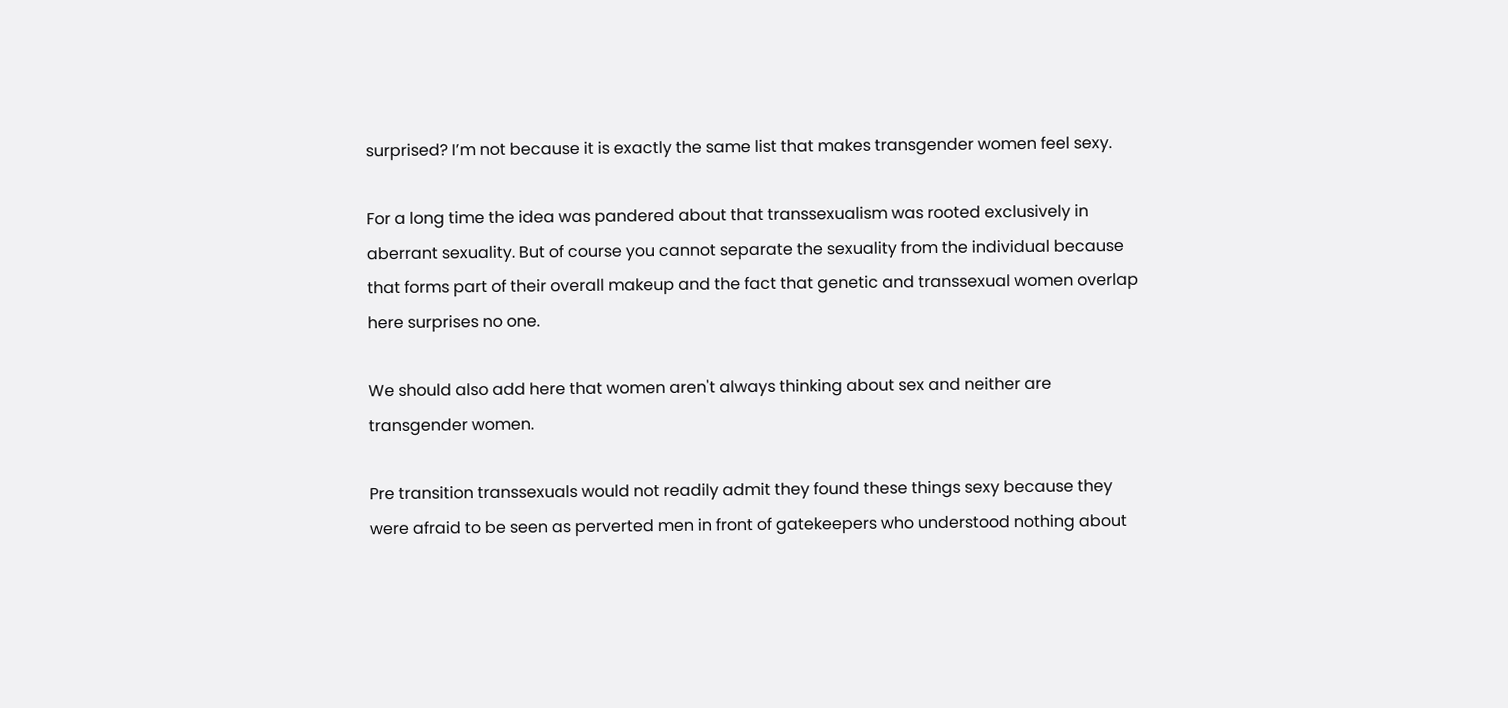surprised? I’m not because it is exactly the same list that makes transgender women feel sexy.

For a long time the idea was pandered about that transsexualism was rooted exclusively in aberrant sexuality. But of course you cannot separate the sexuality from the individual because that forms part of their overall makeup and the fact that genetic and transsexual women overlap here surprises no one.

We should also add here that women aren't always thinking about sex and neither are transgender women.

Pre transition transsexuals would not readily admit they found these things sexy because they were afraid to be seen as perverted men in front of gatekeepers who understood nothing about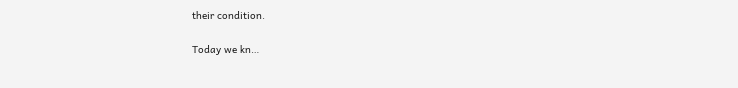their condition.

Today we kn…